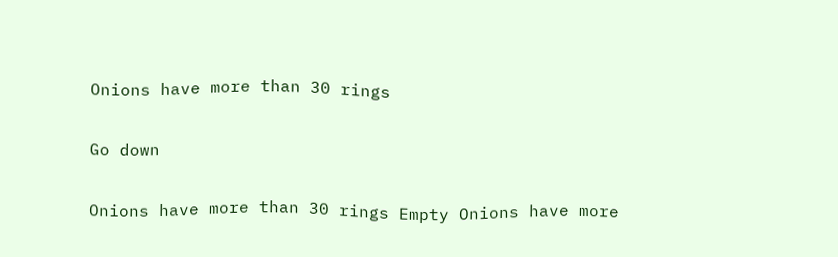Onions have more than 30 rings

Go down

Onions have more than 30 rings Empty Onions have more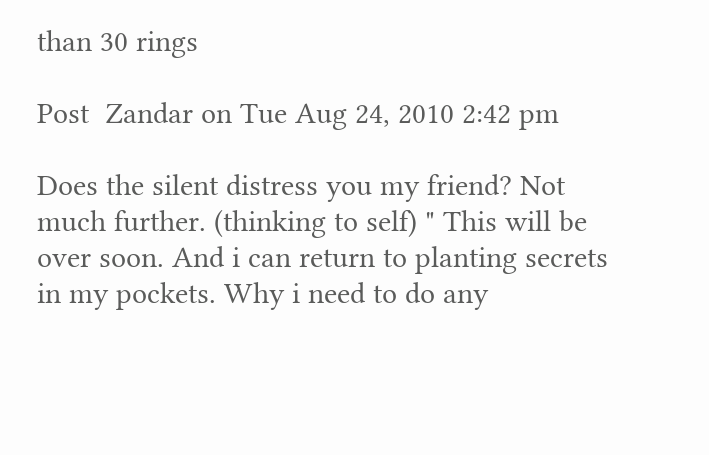than 30 rings

Post  Zandar on Tue Aug 24, 2010 2:42 pm

Does the silent distress you my friend? Not much further. (thinking to self) " This will be over soon. And i can return to planting secrets in my pockets. Why i need to do any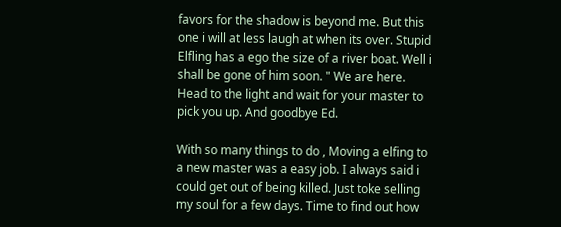favors for the shadow is beyond me. But this one i will at less laugh at when its over. Stupid Elfling has a ego the size of a river boat. Well i shall be gone of him soon. " We are here. Head to the light and wait for your master to pick you up. And goodbye Ed.

With so many things to do , Moving a elfing to a new master was a easy job. I always said i could get out of being killed. Just toke selling my soul for a few days. Time to find out how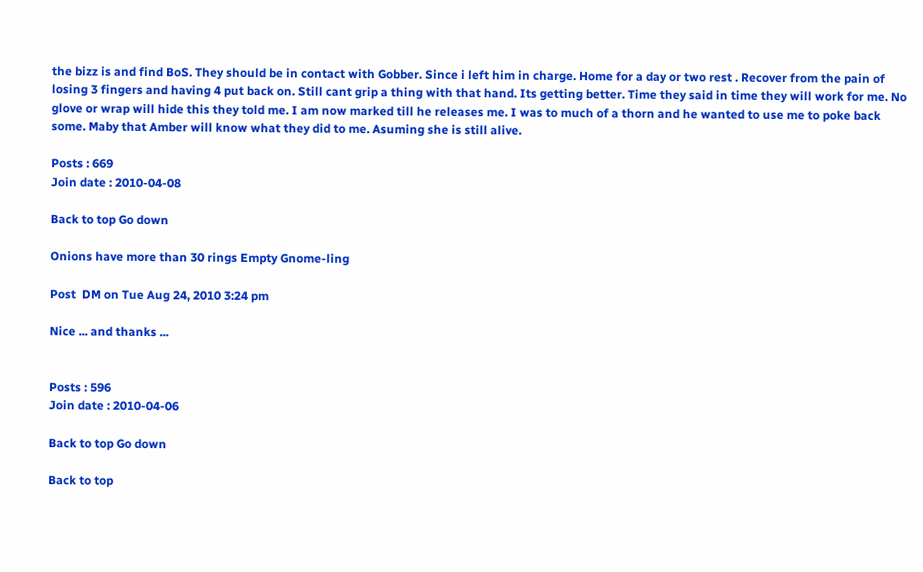the bizz is and find BoS. They should be in contact with Gobber. Since i left him in charge. Home for a day or two rest . Recover from the pain of losing 3 fingers and having 4 put back on. Still cant grip a thing with that hand. Its getting better. Time they said in time they will work for me. No glove or wrap will hide this they told me. I am now marked till he releases me. I was to much of a thorn and he wanted to use me to poke back some. Maby that Amber will know what they did to me. Asuming she is still alive.

Posts : 669
Join date : 2010-04-08

Back to top Go down

Onions have more than 30 rings Empty Gnome-ling

Post  DM on Tue Aug 24, 2010 3:24 pm

Nice ... and thanks ...


Posts : 596
Join date : 2010-04-06

Back to top Go down

Back to top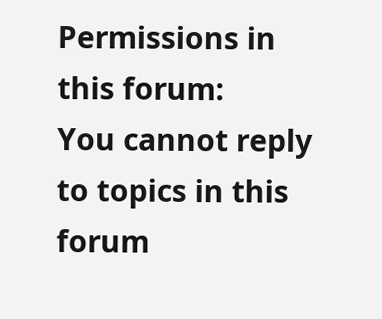Permissions in this forum:
You cannot reply to topics in this forum